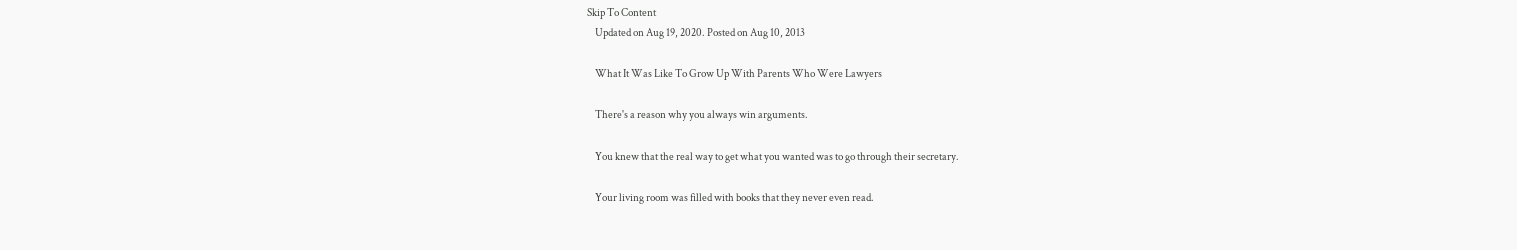Skip To Content
    Updated on Aug 19, 2020. Posted on Aug 10, 2013

    What It Was Like To Grow Up With Parents Who Were Lawyers

    There's a reason why you always win arguments.

    You knew that the real way to get what you wanted was to go through their secretary.

    Your living room was filled with books that they never even read.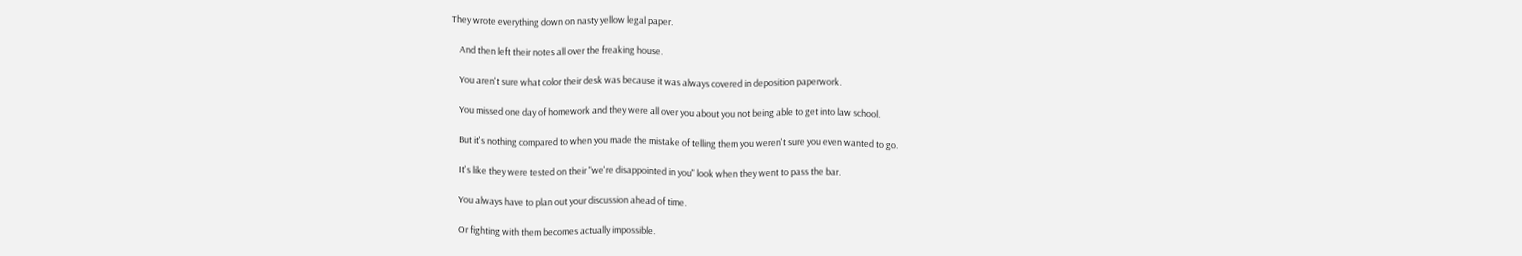They wrote everything down on nasty yellow legal paper.

    And then left their notes all over the freaking house.

    You aren't sure what color their desk was because it was always covered in deposition paperwork.

    You missed one day of homework and they were all over you about you not being able to get into law school.

    But it's nothing compared to when you made the mistake of telling them you weren't sure you even wanted to go.

    It's like they were tested on their "we're disappointed in you" look when they went to pass the bar.

    You always have to plan out your discussion ahead of time.

    Or fighting with them becomes actually impossible.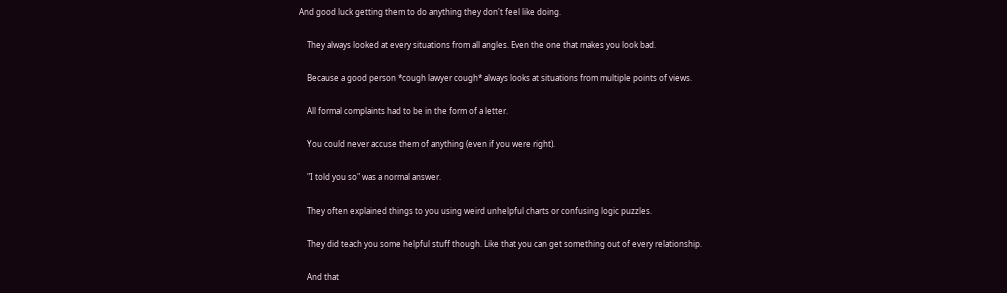And good luck getting them to do anything they don't feel like doing.

    They always looked at every situations from all angles. Even the one that makes you look bad.

    Because a good person *cough lawyer cough* always looks at situations from multiple points of views.

    All formal complaints had to be in the form of a letter.

    You could never accuse them of anything (even if you were right).

    "I told you so" was a normal answer.

    They often explained things to you using weird unhelpful charts or confusing logic puzzles.

    They did teach you some helpful stuff though. Like that you can get something out of every relationship.

    And that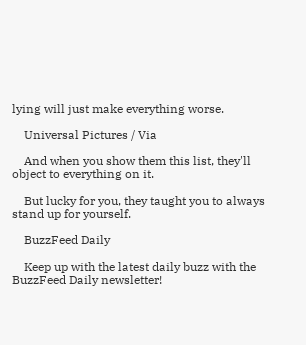lying will just make everything worse.

    Universal Pictures / Via

    And when you show them this list, they'll object to everything on it.

    But lucky for you, they taught you to always stand up for yourself.

    BuzzFeed Daily

    Keep up with the latest daily buzz with the BuzzFeed Daily newsletter!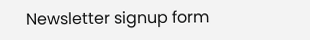Newsletter signup form